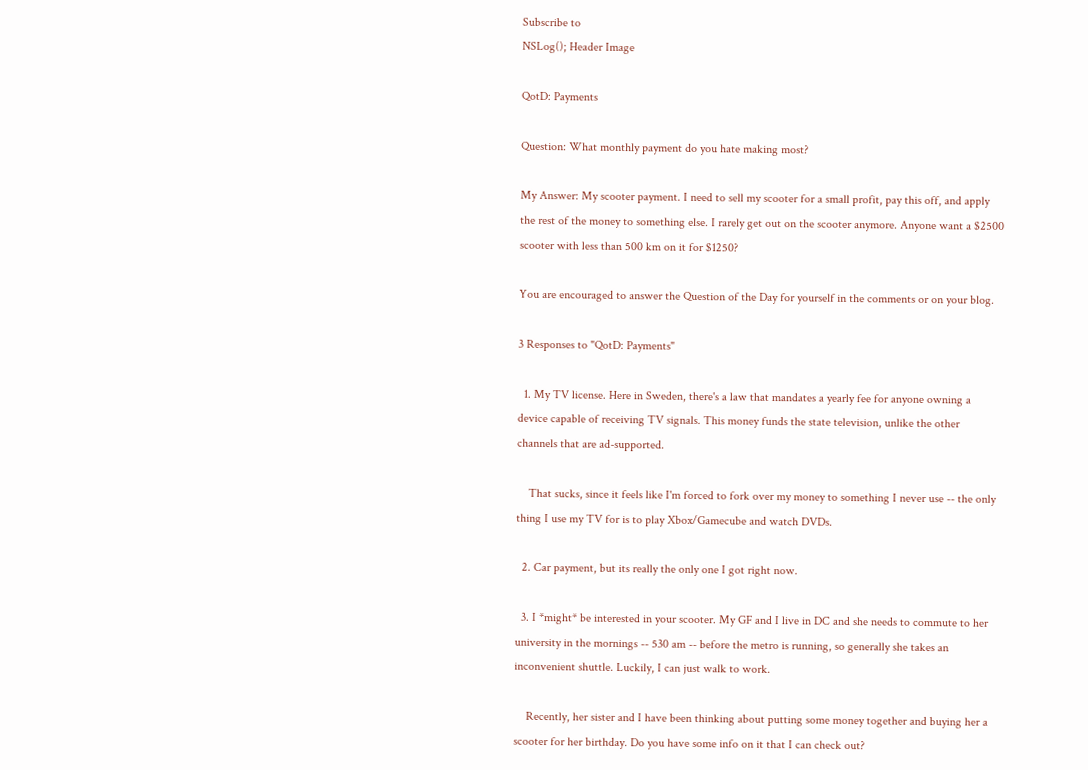Subscribe to
NSLog(); Header Image

QotD: Payments

Question: What monthly payment do you hate making most?

My Answer: My scooter payment. I need to sell my scooter for a small profit, pay this off, and apply the rest of the money to something else. I rarely get out on the scooter anymore. Anyone want a $2500 scooter with less than 500 km on it for $1250?

You are encouraged to answer the Question of the Day for yourself in the comments or on your blog.

3 Responses to "QotD: Payments"

  1. My TV license. Here in Sweden, there's a law that mandates a yearly fee for anyone owning a device capable of receiving TV signals. This money funds the state television, unlike the other channels that are ad-supported.

    That sucks, since it feels like I'm forced to fork over my money to something I never use -- the only thing I use my TV for is to play Xbox/Gamecube and watch DVDs.

  2. Car payment, but its really the only one I got right now.

  3. I *might* be interested in your scooter. My GF and I live in DC and she needs to commute to her university in the mornings -- 530 am -- before the metro is running, so generally she takes an inconvenient shuttle. Luckily, I can just walk to work.

    Recently, her sister and I have been thinking about putting some money together and buying her a scooter for her birthday. Do you have some info on it that I can check out?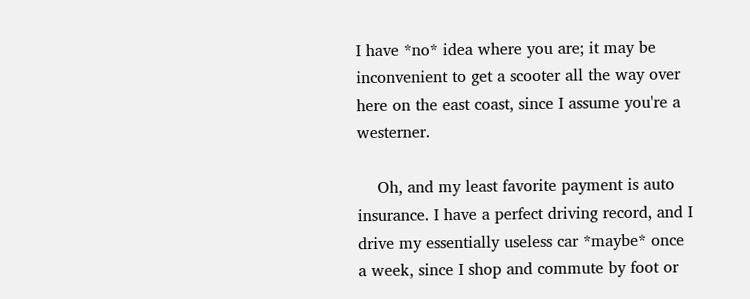I have *no* idea where you are; it may be inconvenient to get a scooter all the way over here on the east coast, since I assume you're a westerner.

    Oh, and my least favorite payment is auto insurance. I have a perfect driving record, and I drive my essentially useless car *maybe* once a week, since I shop and commute by foot or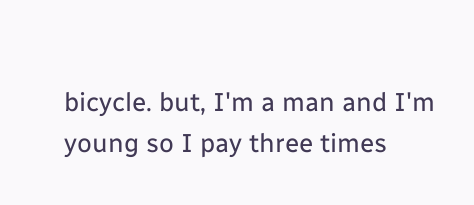bicycle. but, I'm a man and I'm young so I pay three times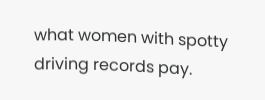what women with spotty driving records pay.